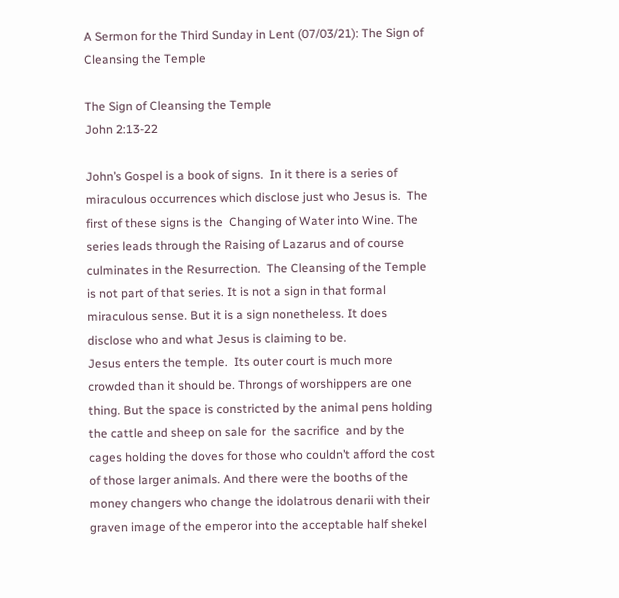A Sermon for the Third Sunday in Lent (07/03/21): The Sign of Cleansing the Temple

The Sign of Cleansing the Temple
John 2:13-22

John’s Gospel is a book of signs.  In it there is a series of miraculous occurrences which disclose just who Jesus is.  The first of these signs is the  Changing of Water into Wine. The series leads through the Raising of Lazarus and of course culminates in the Resurrection.  The Cleansing of the Temple is not part of that series. It is not a sign in that formal miraculous sense. But it is a sign nonetheless. It does disclose who and what Jesus is claiming to be.
Jesus enters the temple.  Its outer court is much more crowded than it should be. Throngs of worshippers are one thing. But the space is constricted by the animal pens holding the cattle and sheep on sale for  the sacrifice  and by the cages holding the doves for those who couldn’t afford the cost of those larger animals. And there were the booths of the money changers who change the idolatrous denarii with their graven image of the emperor into the acceptable half shekel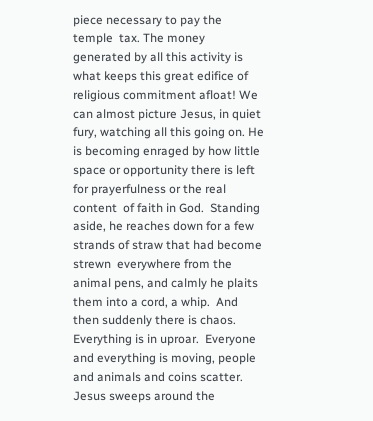piece necessary to pay the temple  tax. The money generated by all this activity is what keeps this great edifice of religious commitment afloat! We can almost picture Jesus, in quiet fury, watching all this going on. He is becoming enraged by how little space or opportunity there is left for prayerfulness or the real content  of faith in God.  Standing aside, he reaches down for a few strands of straw that had become strewn  everywhere from the animal pens, and calmly he plaits them into a cord, a whip.  And then suddenly there is chaos.  Everything is in uproar.  Everyone and everything is moving, people and animals and coins scatter. Jesus sweeps around the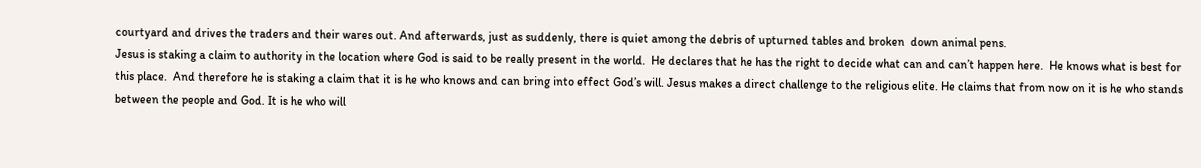courtyard and drives the traders and their wares out. And afterwards, just as suddenly, there is quiet among the debris of upturned tables and broken  down animal pens.
Jesus is staking a claim to authority in the location where God is said to be really present in the world.  He declares that he has the right to decide what can and can’t happen here.  He knows what is best for this place.  And therefore he is staking a claim that it is he who knows and can bring into effect God’s will. Jesus makes a direct challenge to the religious elite. He claims that from now on it is he who stands between the people and God. It is he who will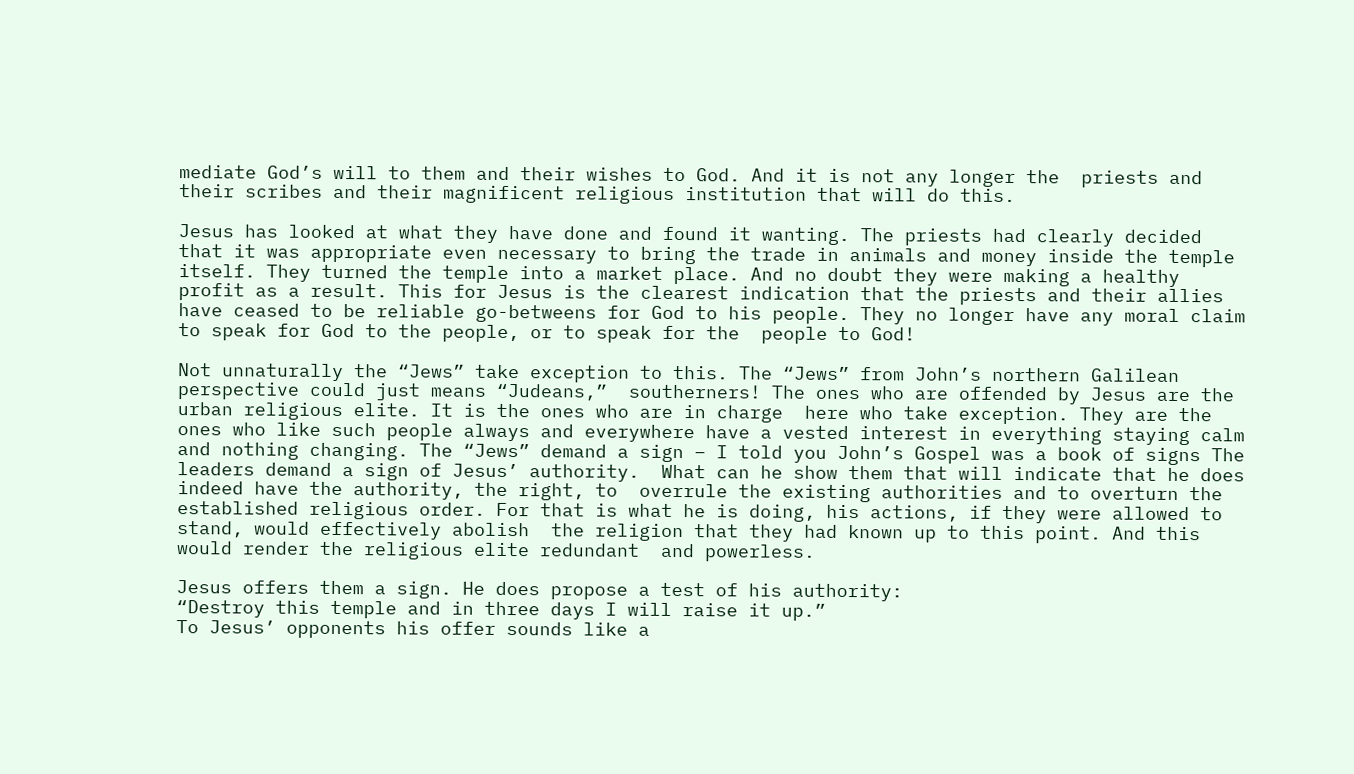mediate God’s will to them and their wishes to God. And it is not any longer the  priests and their scribes and their magnificent religious institution that will do this.

Jesus has looked at what they have done and found it wanting. The priests had clearly decided that it was appropriate even necessary to bring the trade in animals and money inside the temple itself. They turned the temple into a market place. And no doubt they were making a healthy  profit as a result. This for Jesus is the clearest indication that the priests and their allies have ceased to be reliable go-betweens for God to his people. They no longer have any moral claim to speak for God to the people, or to speak for the  people to God!

Not unnaturally the “Jews” take exception to this. The “Jews” from John’s northern Galilean perspective could just means “Judeans,”  southerners! The ones who are offended by Jesus are the urban religious elite. It is the ones who are in charge  here who take exception. They are the ones who like such people always and everywhere have a vested interest in everything staying calm and nothing changing. The “Jews” demand a sign – I told you John’s Gospel was a book of signs The leaders demand a sign of Jesus’ authority.  What can he show them that will indicate that he does indeed have the authority, the right, to  overrule the existing authorities and to overturn the established religious order. For that is what he is doing, his actions, if they were allowed to stand, would effectively abolish  the religion that they had known up to this point. And this would render the religious elite redundant  and powerless.

Jesus offers them a sign. He does propose a test of his authority:
“Destroy this temple and in three days I will raise it up.”
To Jesus’ opponents his offer sounds like a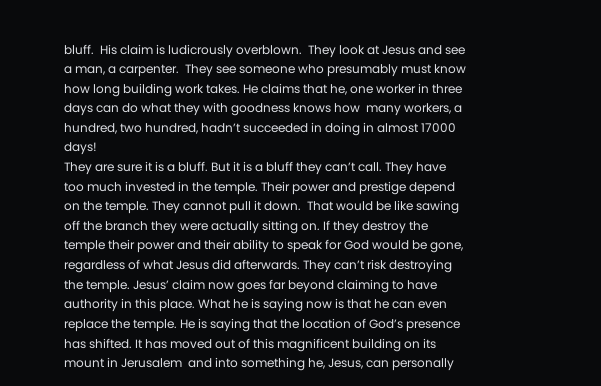bluff.  His claim is ludicrously overblown.  They look at Jesus and see a man, a carpenter.  They see someone who presumably must know how long building work takes. He claims that he, one worker in three days can do what they with goodness knows how  many workers, a hundred, two hundred, hadn’t succeeded in doing in almost 17000 days!
They are sure it is a bluff. But it is a bluff they can’t call. They have too much invested in the temple. Their power and prestige depend on the temple. They cannot pull it down.  That would be like sawing off the branch they were actually sitting on. If they destroy the temple their power and their ability to speak for God would be gone, regardless of what Jesus did afterwards. They can’t risk destroying the temple. Jesus’ claim now goes far beyond claiming to have authority in this place. What he is saying now is that he can even replace the temple. He is saying that the location of God’s presence has shifted. It has moved out of this magnificent building on its mount in Jerusalem  and into something he, Jesus, can personally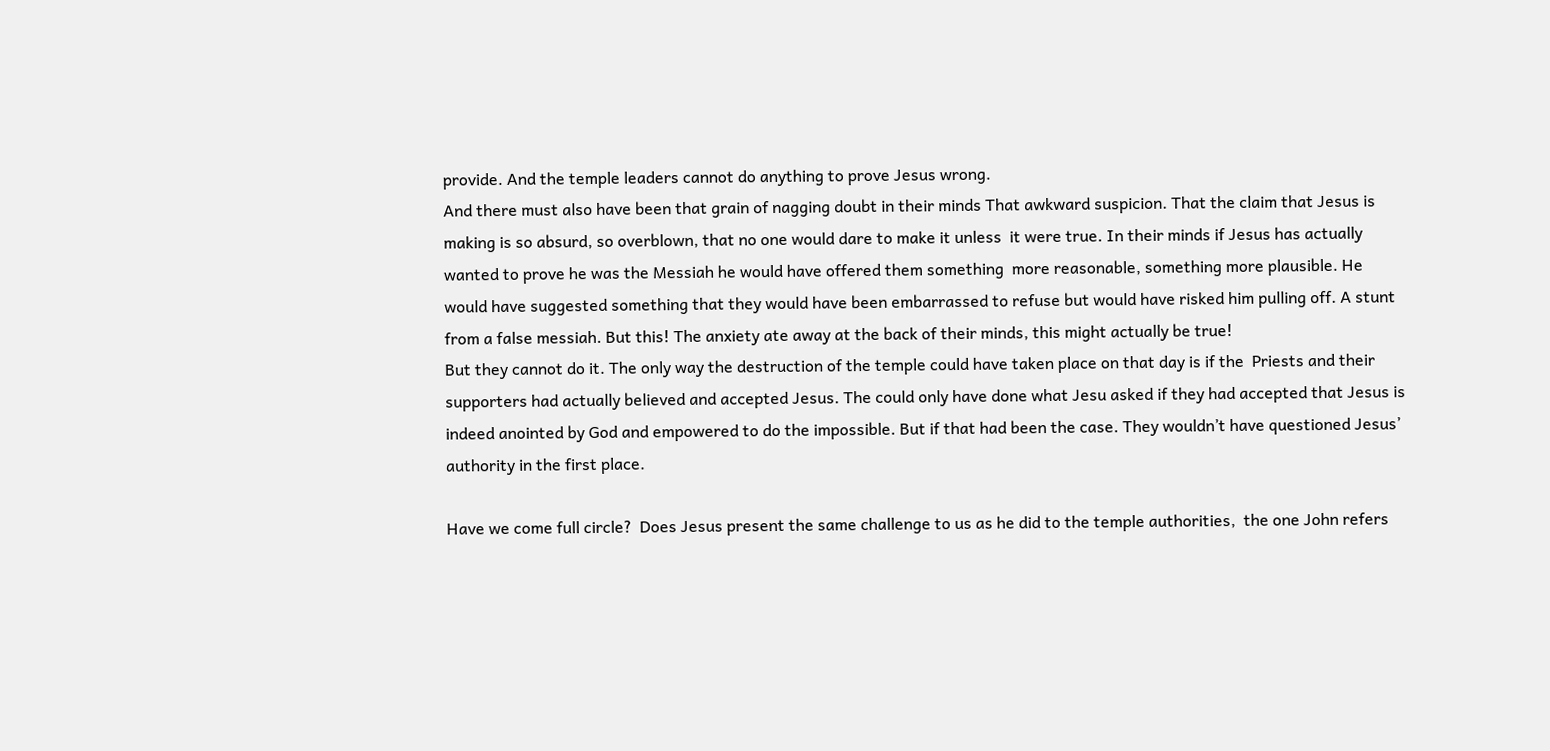provide. And the temple leaders cannot do anything to prove Jesus wrong.
And there must also have been that grain of nagging doubt in their minds That awkward suspicion. That the claim that Jesus is making is so absurd, so overblown, that no one would dare to make it unless  it were true. In their minds if Jesus has actually wanted to prove he was the Messiah he would have offered them something  more reasonable, something more plausible. He would have suggested something that they would have been embarrassed to refuse but would have risked him pulling off. A stunt from a false messiah. But this! The anxiety ate away at the back of their minds, this might actually be true!
But they cannot do it. The only way the destruction of the temple could have taken place on that day is if the  Priests and their supporters had actually believed and accepted Jesus. The could only have done what Jesu asked if they had accepted that Jesus is indeed anointed by God and empowered to do the impossible. But if that had been the case. They wouldn’t have questioned Jesus’ authority in the first place.

Have we come full circle?  Does Jesus present the same challenge to us as he did to the temple authorities,  the one John refers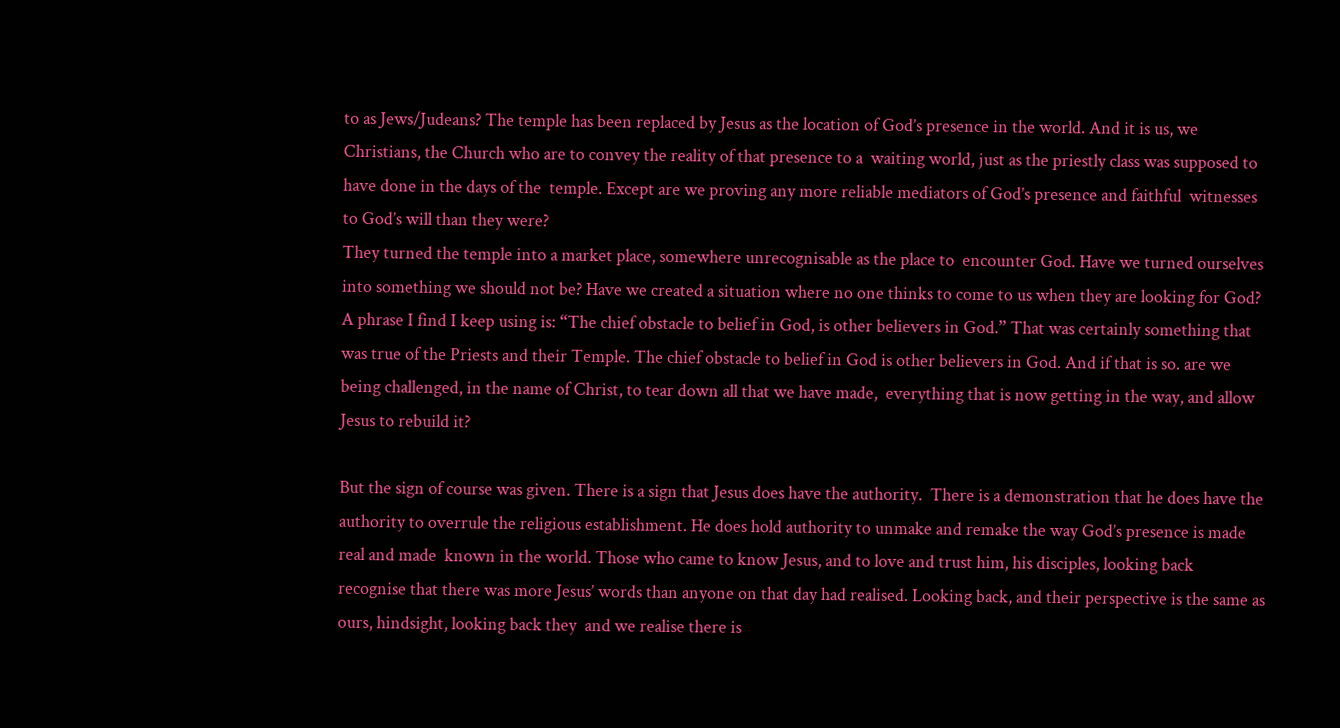to as Jews/Judeans? The temple has been replaced by Jesus as the location of God’s presence in the world. And it is us, we Christians, the Church who are to convey the reality of that presence to a  waiting world, just as the priestly class was supposed to have done in the days of the  temple. Except are we proving any more reliable mediators of God’s presence and faithful  witnesses to God’s will than they were?
They turned the temple into a market place, somewhere unrecognisable as the place to  encounter God. Have we turned ourselves into something we should not be? Have we created a situation where no one thinks to come to us when they are looking for God? A phrase I find I keep using is: “The chief obstacle to belief in God, is other believers in God.” That was certainly something that was true of the Priests and their Temple. The chief obstacle to belief in God is other believers in God. And if that is so. are we being challenged, in the name of Christ, to tear down all that we have made,  everything that is now getting in the way, and allow Jesus to rebuild it?

But the sign of course was given. There is a sign that Jesus does have the authority.  There is a demonstration that he does have the authority to overrule the religious establishment. He does hold authority to unmake and remake the way God’s presence is made real and made  known in the world. Those who came to know Jesus, and to love and trust him, his disciples, looking back  recognise that there was more Jesus’ words than anyone on that day had realised. Looking back, and their perspective is the same as ours, hindsight, looking back they  and we realise there is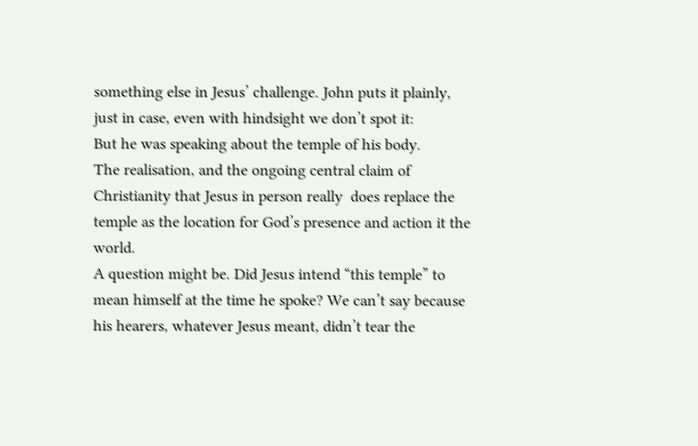something else in Jesus’ challenge. John puts it plainly, just in case, even with hindsight we don’t spot it:
But he was speaking about the temple of his body.
The realisation, and the ongoing central claim of Christianity that Jesus in person really  does replace the temple as the location for God’s presence and action it the world.
A question might be. Did Jesus intend “this temple” to mean himself at the time he spoke? We can’t say because his hearers, whatever Jesus meant, didn’t tear the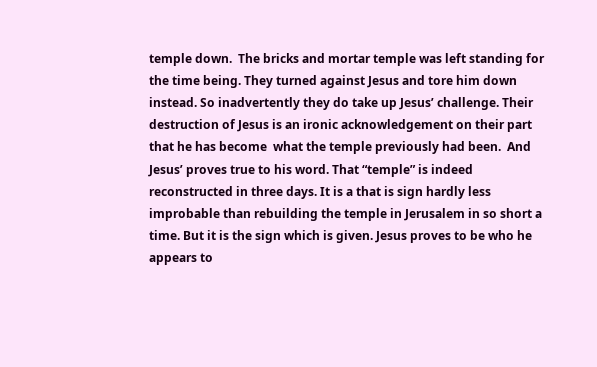temple down.  The bricks and mortar temple was left standing for the time being. They turned against Jesus and tore him down instead. So inadvertently they do take up Jesus’ challenge. Their destruction of Jesus is an ironic acknowledgement on their part that he has become  what the temple previously had been.  And Jesus’ proves true to his word. That “temple” is indeed reconstructed in three days. It is a that is sign hardly less improbable than rebuilding the temple in Jerusalem in so short a time. But it is the sign which is given. Jesus proves to be who he appears to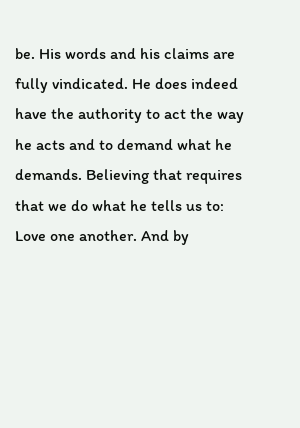be. His words and his claims are fully vindicated. He does indeed have the authority to act the way he acts and to demand what he  demands. Believing that requires that we do what he tells us to: Love one another. And by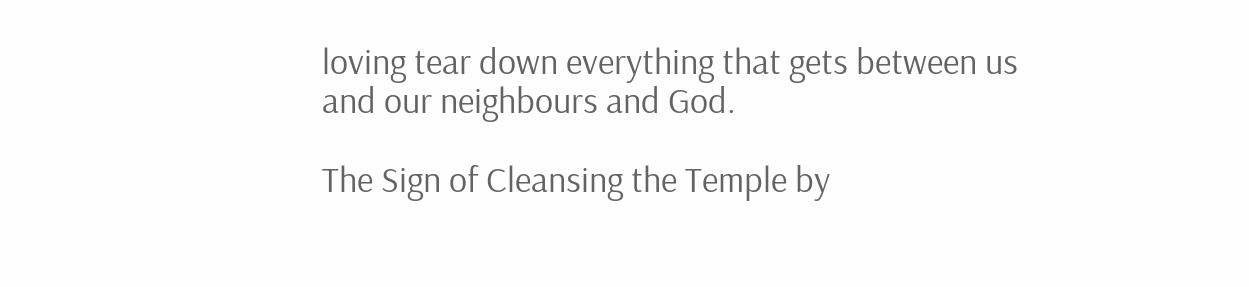loving tear down everything that gets between us and our neighbours and God.

The Sign of Cleansing the Temple by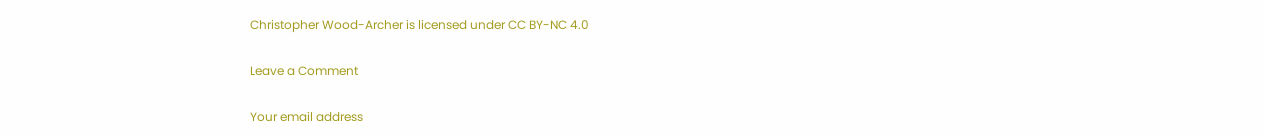Christopher Wood-Archer is licensed under CC BY-NC 4.0

Leave a Comment

Your email address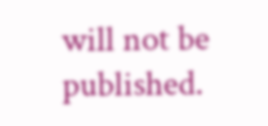will not be published.